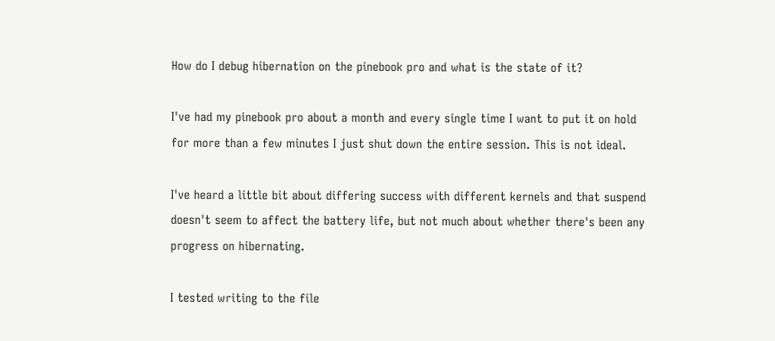How do I debug hibernation on the pinebook pro and what is the state of it?

I've had my pinebook pro about a month and every single time I want to put it on hold for more than a few minutes I just shut down the entire session. This is not ideal.

I've heard a little bit about differing success with different kernels and that suspend doesn't seem to affect the battery life, but not much about whether there's been any progress on hibernating.

I tested writing to the file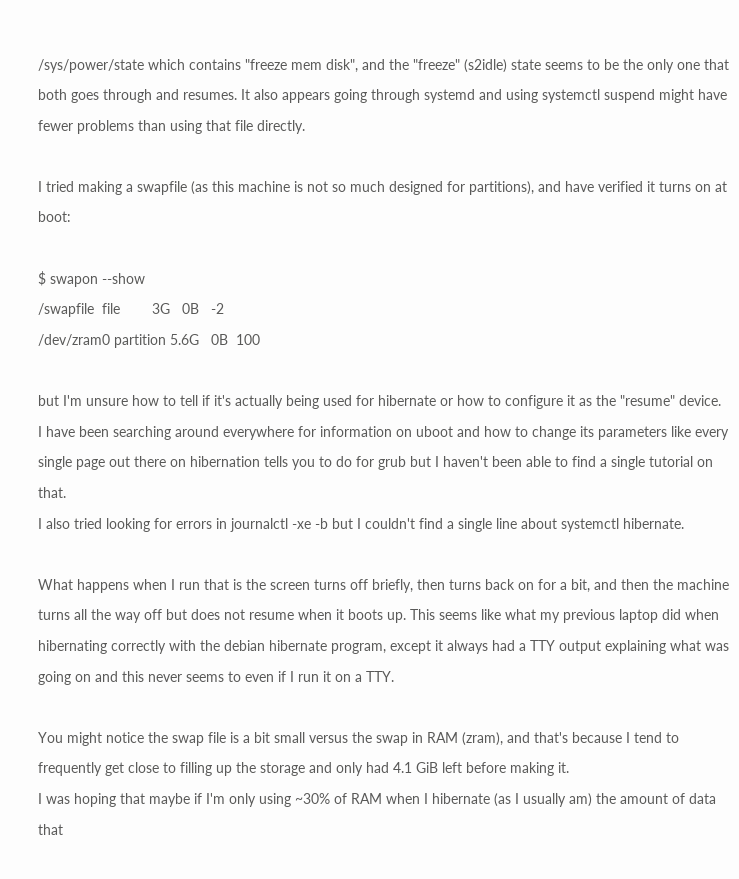/sys/power/state which contains "freeze mem disk", and the "freeze" (s2idle) state seems to be the only one that both goes through and resumes. It also appears going through systemd and using systemctl suspend might have fewer problems than using that file directly.

I tried making a swapfile (as this machine is not so much designed for partitions), and have verified it turns on at boot:

$ swapon --show
/swapfile  file        3G   0B   -2
/dev/zram0 partition 5.6G   0B  100

but I'm unsure how to tell if it's actually being used for hibernate or how to configure it as the "resume" device.
I have been searching around everywhere for information on uboot and how to change its parameters like every single page out there on hibernation tells you to do for grub but I haven't been able to find a single tutorial on that.
I also tried looking for errors in journalctl -xe -b but I couldn't find a single line about systemctl hibernate.

What happens when I run that is the screen turns off briefly, then turns back on for a bit, and then the machine turns all the way off but does not resume when it boots up. This seems like what my previous laptop did when hibernating correctly with the debian hibernate program, except it always had a TTY output explaining what was going on and this never seems to even if I run it on a TTY.

You might notice the swap file is a bit small versus the swap in RAM (zram), and that's because I tend to frequently get close to filling up the storage and only had 4.1 GiB left before making it.
I was hoping that maybe if I'm only using ~30% of RAM when I hibernate (as I usually am) the amount of data that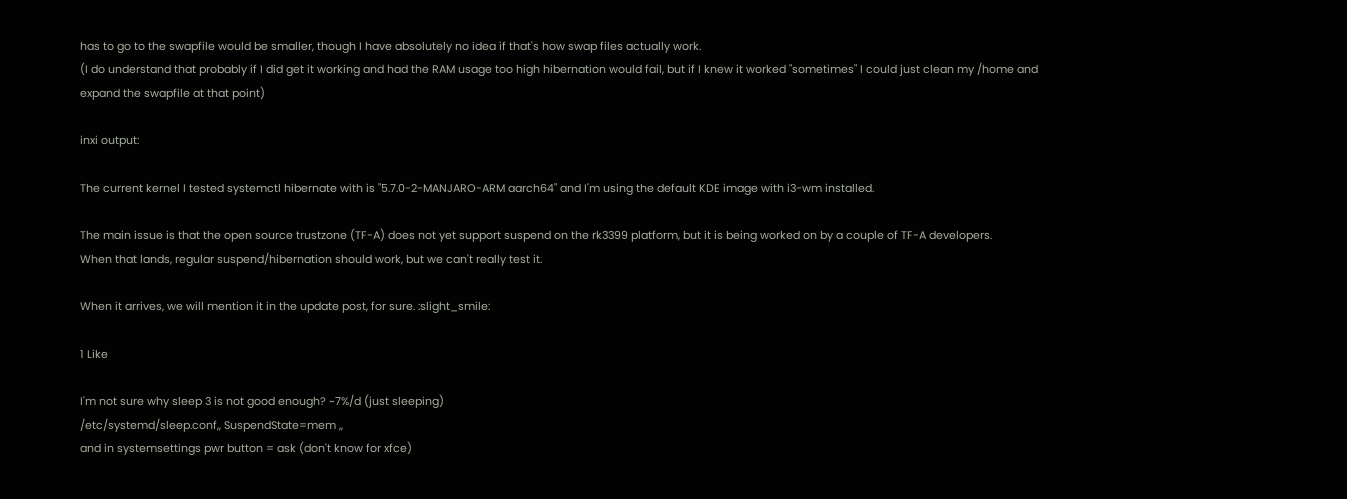has to go to the swapfile would be smaller, though I have absolutely no idea if that's how swap files actually work.
(I do understand that probably if I did get it working and had the RAM usage too high hibernation would fail, but if I knew it worked "sometimes" I could just clean my /home and expand the swapfile at that point)

inxi output:

The current kernel I tested systemctl hibernate with is "5.7.0-2-MANJARO-ARM aarch64" and I'm using the default KDE image with i3-wm installed.

The main issue is that the open source trustzone (TF-A) does not yet support suspend on the rk3399 platform, but it is being worked on by a couple of TF-A developers.
When that lands, regular suspend/hibernation should work, but we can't really test it.

When it arrives, we will mention it in the update post, for sure. :slight_smile:

1 Like

I'm not sure why sleep 3 is not good enough? ~7%/d (just sleeping)
/etc/systemd/sleep.conf,, SuspendState=mem ,,
and in systemsettings pwr button = ask (don't know for xfce)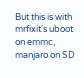But this is with mrfixit's uboot on emmc, manjaro on SD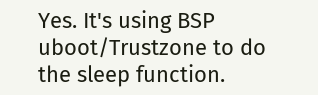Yes. It's using BSP uboot/Trustzone to do the sleep function.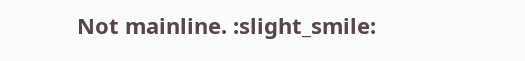Not mainline. :slight_smile: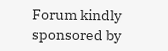Forum kindly sponsored by